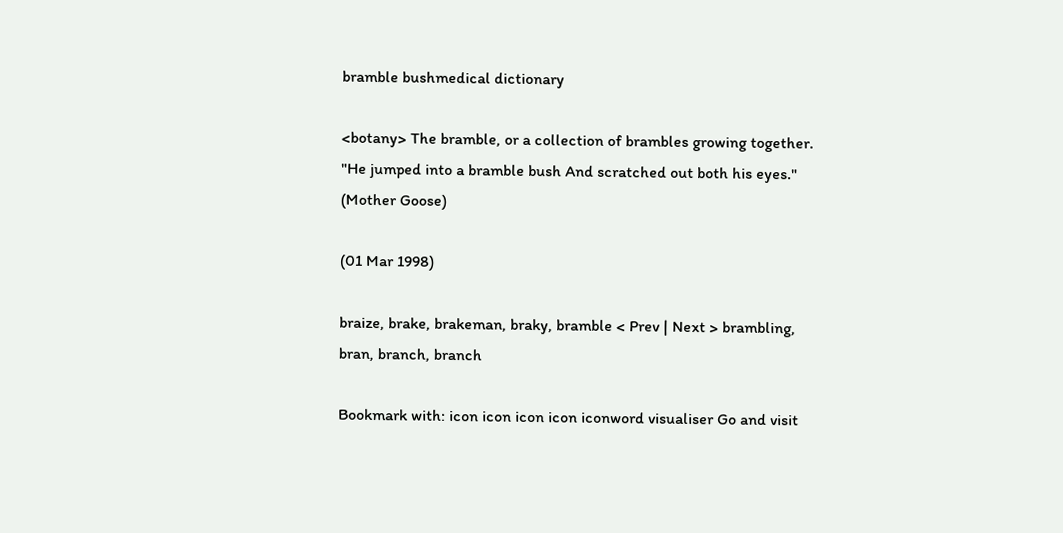bramble bushmedical dictionary

<botany> The bramble, or a collection of brambles growing together. "He jumped into a bramble bush And scratched out both his eyes." (Mother Goose)

(01 Mar 1998)

braize, brake, brakeman, braky, bramble < Prev | Next > brambling, bran, branch, branch

Bookmark with: icon icon icon icon iconword visualiser Go and visit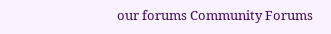our forums Community Forums